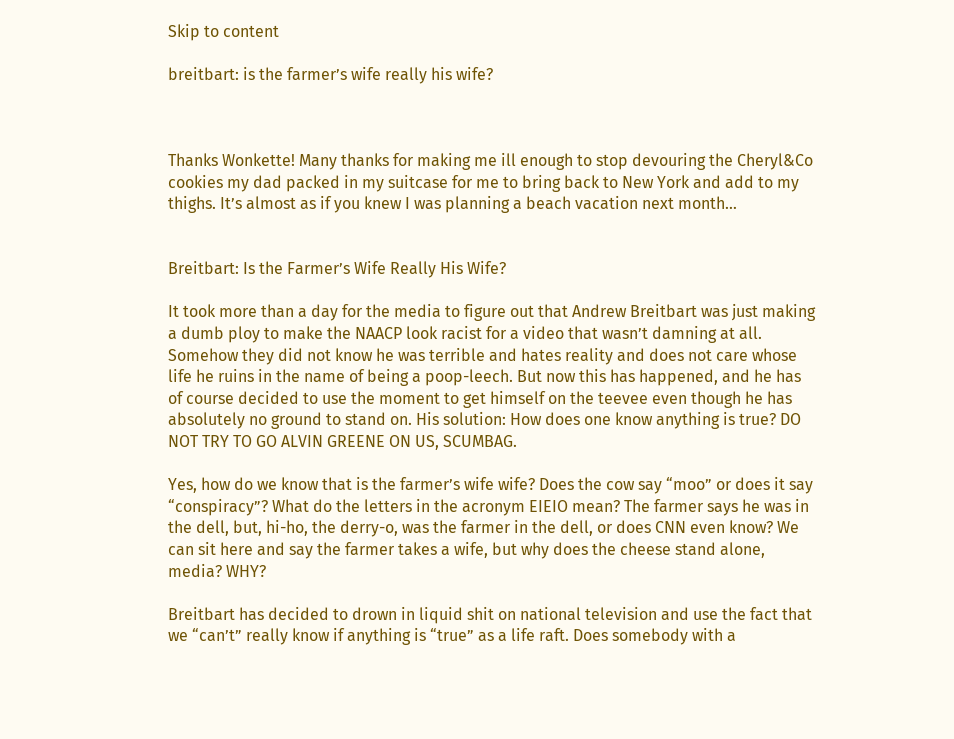Skip to content

breitbart: is the farmer’s wife really his wife?



Thanks Wonkette! Many thanks for making me ill enough to stop devouring the Cheryl&Co cookies my dad packed in my suitcase for me to bring back to New York and add to my thighs. It’s almost as if you knew I was planning a beach vacation next month…


Breitbart: Is the Farmer’s Wife Really His Wife?

It took more than a day for the media to figure out that Andrew Breitbart was just making a dumb ploy to make the NAACP look racist for a video that wasn’t damning at all. Somehow they did not know he was terrible and hates reality and does not care whose life he ruins in the name of being a poop-leech. But now this has happened, and he has of course decided to use the moment to get himself on the teevee even though he has absolutely no ground to stand on. His solution: How does one know anything is true? DO NOT TRY TO GO ALVIN GREENE ON US, SCUMBAG.

Yes, how do we know that is the farmer’s wife wife? Does the cow say “moo” or does it say “conspiracy”? What do the letters in the acronym EIEIO mean? The farmer says he was in the dell, but, hi-ho, the derry-o, was the farmer in the dell, or does CNN even know? We can sit here and say the farmer takes a wife, but why does the cheese stand alone, media? WHY?

Breitbart has decided to drown in liquid shit on national television and use the fact that we “can’t” really know if anything is “true” as a life raft. Does somebody with a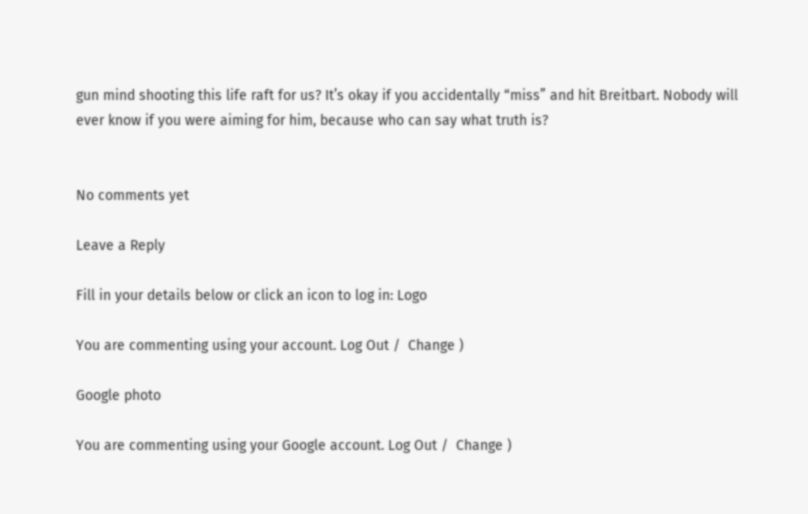gun mind shooting this life raft for us? It’s okay if you accidentally “miss” and hit Breitbart. Nobody will ever know if you were aiming for him, because who can say what truth is?


No comments yet

Leave a Reply

Fill in your details below or click an icon to log in: Logo

You are commenting using your account. Log Out /  Change )

Google photo

You are commenting using your Google account. Log Out /  Change )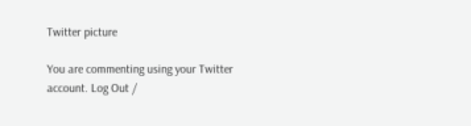Twitter picture

You are commenting using your Twitter account. Log Out /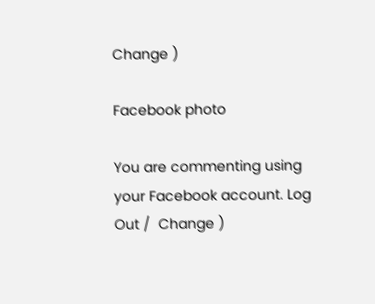Change )

Facebook photo

You are commenting using your Facebook account. Log Out /  Change )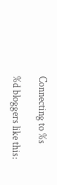Connecting to %s

%d bloggers like this: